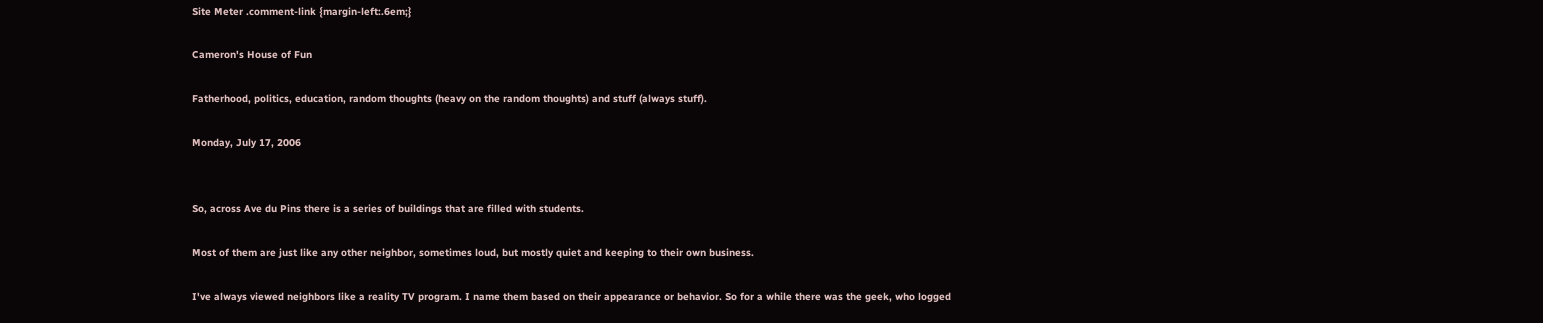Site Meter .comment-link {margin-left:.6em;}

Cameron's House of Fun

Fatherhood, politics, education, random thoughts (heavy on the random thoughts) and stuff (always stuff).

Monday, July 17, 2006


So, across Ave du Pins there is a series of buildings that are filled with students.

Most of them are just like any other neighbor, sometimes loud, but mostly quiet and keeping to their own business.

I've always viewed neighbors like a reality TV program. I name them based on their appearance or behavior. So for a while there was the geek, who logged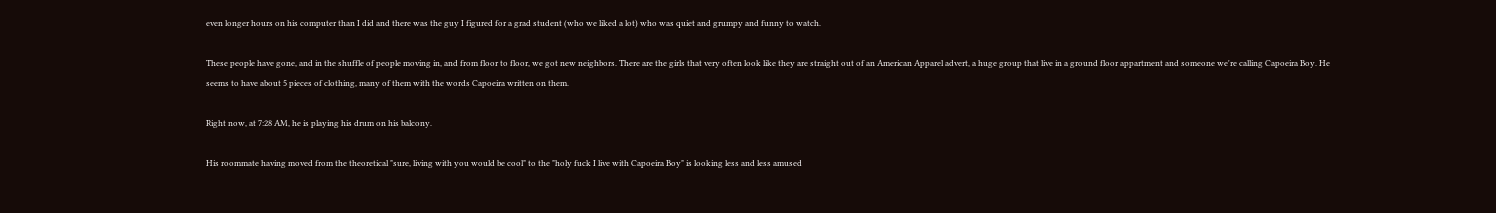even longer hours on his computer than I did and there was the guy I figured for a grad student (who we liked a lot) who was quiet and grumpy and funny to watch.

These people have gone, and in the shuffle of people moving in, and from floor to floor, we got new neighbors. There are the girls that very often look like they are straight out of an American Apparel advert, a huge group that live in a ground floor appartment and someone we're calling Capoeira Boy. He seems to have about 5 pieces of clothing, many of them with the words Capoeira written on them.

Right now, at 7:28 AM, he is playing his drum on his balcony.

His roommate having moved from the theoretical "sure, living with you would be cool" to the "holy fuck I live with Capoeira Boy" is looking less and less amused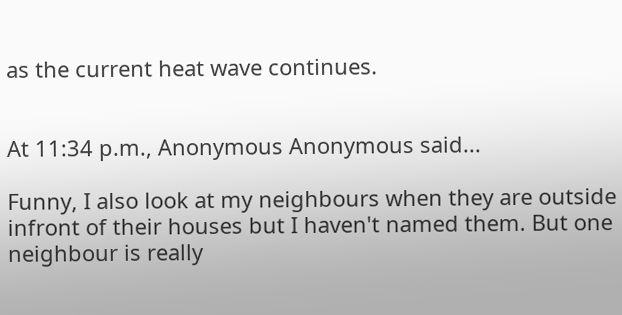as the current heat wave continues.


At 11:34 p.m., Anonymous Anonymous said...

Funny, I also look at my neighbours when they are outside infront of their houses but I haven't named them. But one neighbour is really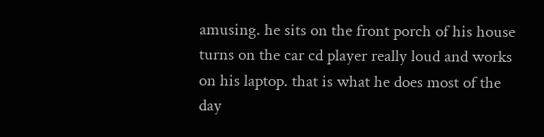amusing. he sits on the front porch of his house turns on the car cd player really loud and works on his laptop. that is what he does most of the day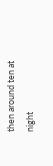then around ten at night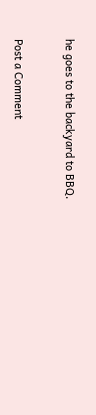he goes to the backyard to BBQ.


Post a Comment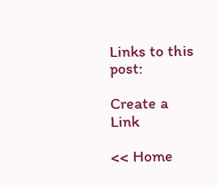Links to this post:

Create a Link

<< Home